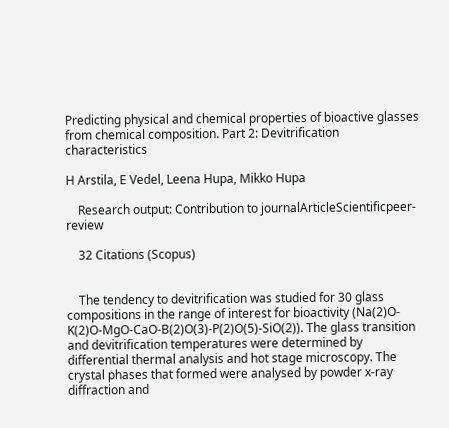Predicting physical and chemical properties of bioactive glasses from chemical composition. Part 2: Devitrification characteristics

H Arstila, E Vedel, Leena Hupa, Mikko Hupa

    Research output: Contribution to journalArticleScientificpeer-review

    32 Citations (Scopus)


    The tendency to devitrification was studied for 30 glass compositions in the range of interest for bioactivity (Na(2)O-K(2)O-MgO-CaO-B(2)O(3)-P(2)O(5)-SiO(2)). The glass transition and devitrification temperatures were determined by differential thermal analysis and hot stage microscopy. The crystal phases that formed were analysed by powder x-ray diffraction and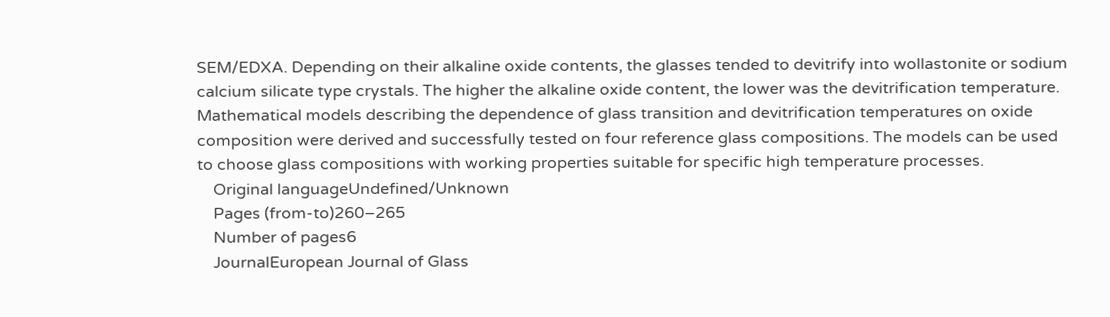SEM/EDXA. Depending on their alkaline oxide contents, the glasses tended to devitrify into wollastonite or sodium calcium silicate type crystals. The higher the alkaline oxide content, the lower was the devitrification temperature. Mathematical models describing the dependence of glass transition and devitrification temperatures on oxide composition were derived and successfully tested on four reference glass compositions. The models can be used to choose glass compositions with working properties suitable for specific high temperature processes.
    Original languageUndefined/Unknown
    Pages (from-to)260–265
    Number of pages6
    JournalEuropean Journal of Glass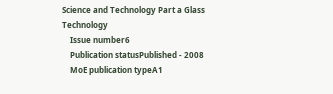Science and Technology Part a Glass Technology
    Issue number6
    Publication statusPublished - 2008
    MoE publication typeA1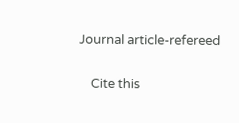Journal article-refereed

    Cite this